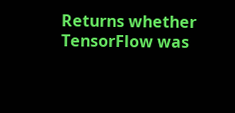Returns whether TensorFlow was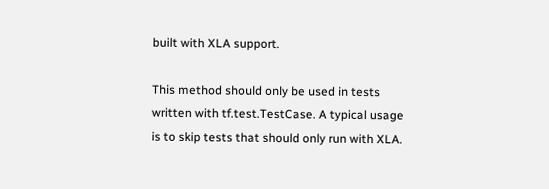built with XLA support.

This method should only be used in tests written with tf.test.TestCase. A typical usage is to skip tests that should only run with XLA.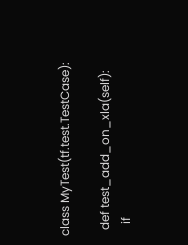class MyTest(tf.test.TestCase):

  def test_add_on_xla(self):
    if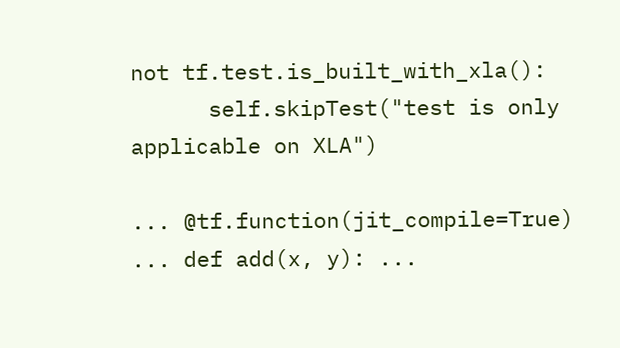not tf.test.is_built_with_xla():
      self.skipTest("test is only applicable on XLA")

... @tf.function(jit_compile=True) ... def add(x, y): ...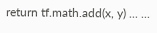return tf.math.add(x, y) ... ...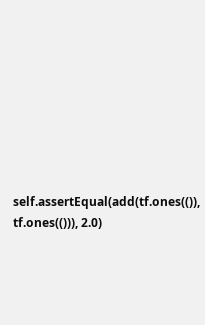self.assertEqual(add(tf.ones(()), tf.ones(())), 2.0)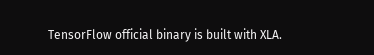TensorFlow official binary is built with XLA.